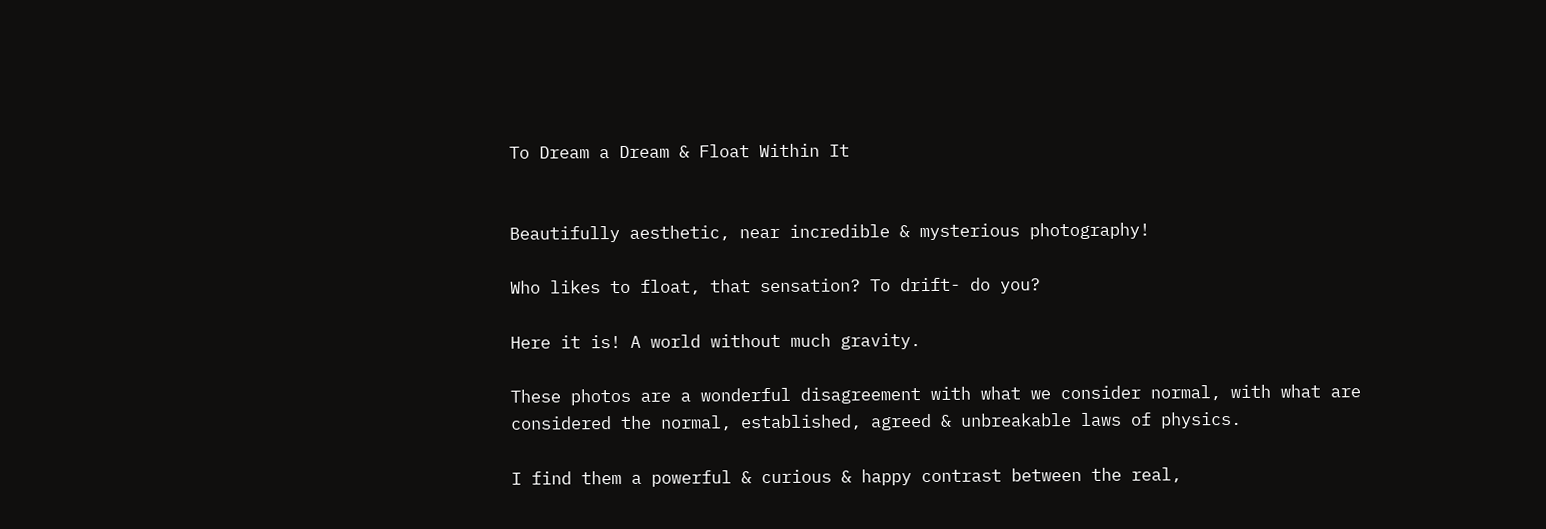To Dream a Dream & Float Within It


Beautifully aesthetic, near incredible & mysterious photography!

Who likes to float, that sensation? To drift- do you?

Here it is! A world without much gravity.

These photos are a wonderful disagreement with what we consider normal, with what are considered the normal, established, agreed & unbreakable laws of physics.

I find them a powerful & curious & happy contrast between the real,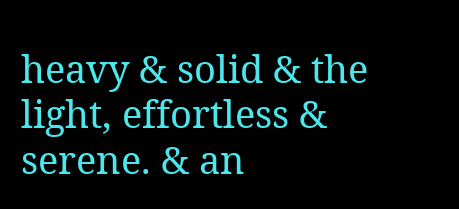heavy & solid & the light, effortless & serene. & an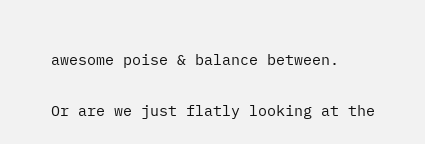awesome poise & balance between.

Or are we just flatly looking at the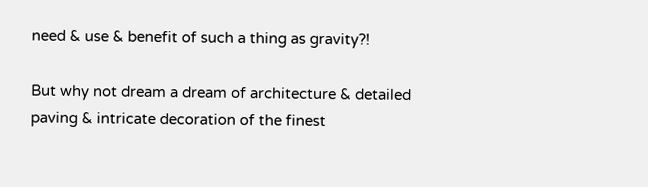need & use & benefit of such a thing as gravity?!

But why not dream a dream of architecture & detailed paving & intricate decoration of the finest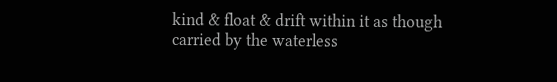kind & float & drift within it as though carried by the waterless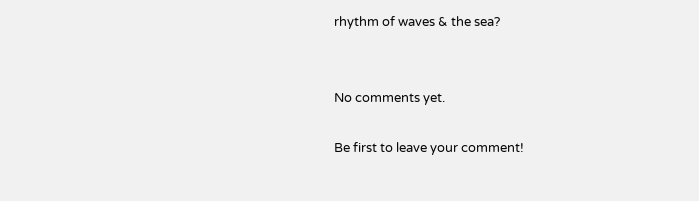rhythm of waves & the sea?


No comments yet.

Be first to leave your comment!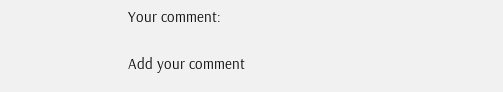Your comment:

Add your comment